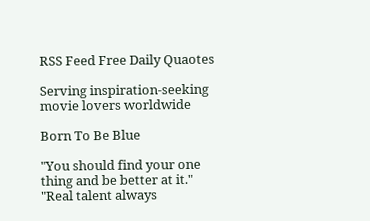RSS Feed Free Daily Quaotes

Serving inspiration-seeking movie lovers worldwide

Born To Be Blue

"You should find your one thing and be better at it."
"Real talent always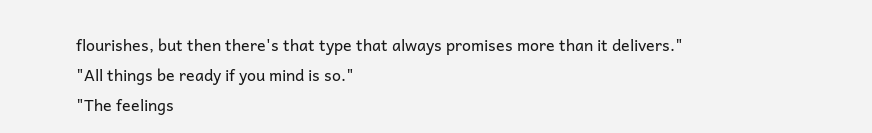flourishes, but then there's that type that always promises more than it delivers."
"All things be ready if you mind is so."
"The feelings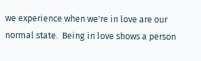we experience when we're in love are our normal state.  Being in love shows a person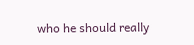who he should really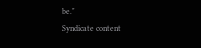be."
Syndicate content